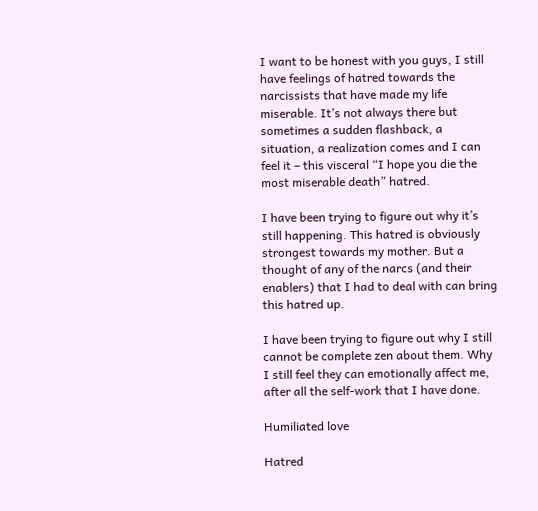I want to be honest with you guys, I still have feelings of hatred towards the narcissists that have made my life miserable. It’s not always there but sometimes a sudden flashback, a situation, a realization comes and I can feel it – this visceral “I hope you die the most miserable death” hatred.

I have been trying to figure out why it’s still happening. This hatred is obviously strongest towards my mother. But a thought of any of the narcs (and their enablers) that I had to deal with can bring this hatred up.

I have been trying to figure out why I still cannot be complete zen about them. Why I still feel they can emotionally affect me, after all the self-work that I have done.

Humiliated love

Hatred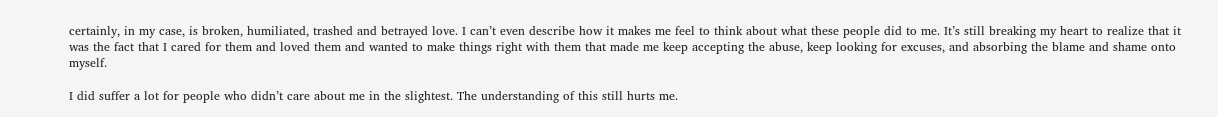certainly, in my case, is broken, humiliated, trashed and betrayed love. I can’t even describe how it makes me feel to think about what these people did to me. It’s still breaking my heart to realize that it was the fact that I cared for them and loved them and wanted to make things right with them that made me keep accepting the abuse, keep looking for excuses, and absorbing the blame and shame onto myself.

I did suffer a lot for people who didn’t care about me in the slightest. The understanding of this still hurts me.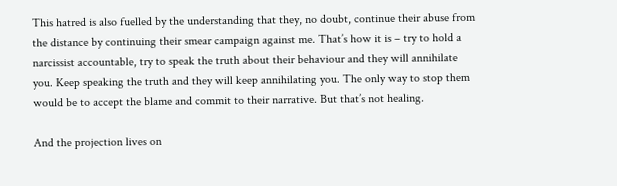This hatred is also fuelled by the understanding that they, no doubt, continue their abuse from the distance by continuing their smear campaign against me. That’s how it is – try to hold a narcissist accountable, try to speak the truth about their behaviour and they will annihilate you. Keep speaking the truth and they will keep annihilating you. The only way to stop them would be to accept the blame and commit to their narrative. But that’s not healing.

And the projection lives on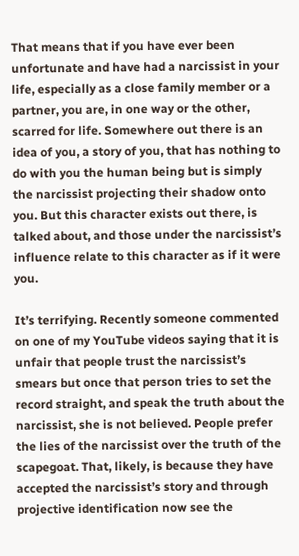That means that if you have ever been unfortunate and have had a narcissist in your life, especially as a close family member or a partner, you are, in one way or the other, scarred for life. Somewhere out there is an idea of you, a story of you, that has nothing to do with you the human being but is simply the narcissist projecting their shadow onto you. But this character exists out there, is talked about, and those under the narcissist’s influence relate to this character as if it were you.

It’s terrifying. Recently someone commented on one of my YouTube videos saying that it is unfair that people trust the narcissist’s smears but once that person tries to set the record straight, and speak the truth about the narcissist, she is not believed. People prefer the lies of the narcissist over the truth of the scapegoat. That, likely, is because they have accepted the narcissist’s story and through projective identification now see the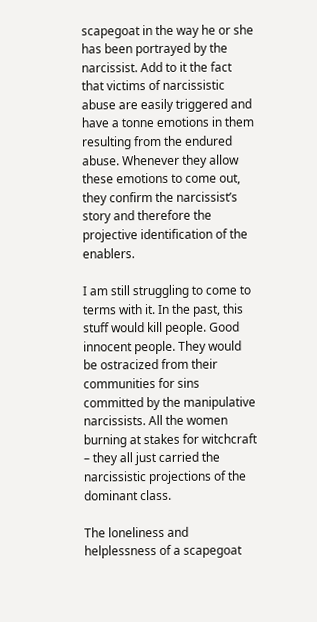scapegoat in the way he or she has been portrayed by the narcissist. Add to it the fact that victims of narcissistic abuse are easily triggered and have a tonne emotions in them resulting from the endured abuse. Whenever they allow these emotions to come out, they confirm the narcissist’s story and therefore the projective identification of the enablers.

I am still struggling to come to terms with it. In the past, this stuff would kill people. Good innocent people. They would be ostracized from their communities for sins committed by the manipulative narcissists. All the women burning at stakes for witchcraft – they all just carried the narcissistic projections of the dominant class.

The loneliness and helplessness of a scapegoat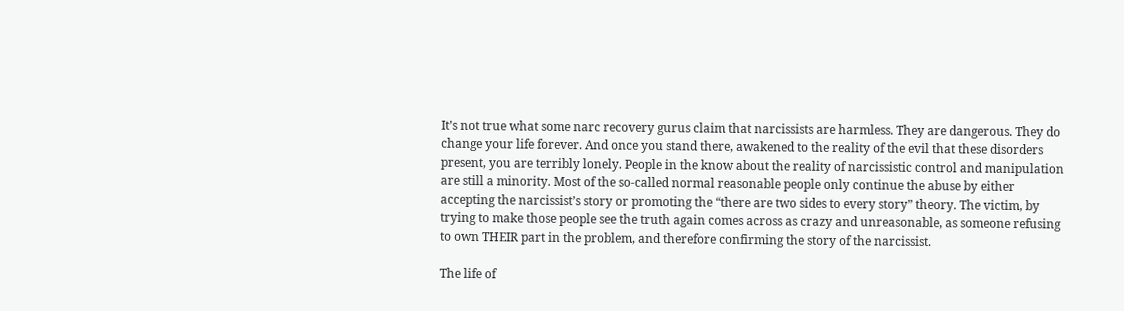It’s not true what some narc recovery gurus claim that narcissists are harmless. They are dangerous. They do change your life forever. And once you stand there, awakened to the reality of the evil that these disorders present, you are terribly lonely. People in the know about the reality of narcissistic control and manipulation are still a minority. Most of the so-called normal reasonable people only continue the abuse by either accepting the narcissist’s story or promoting the “there are two sides to every story” theory. The victim, by trying to make those people see the truth again comes across as crazy and unreasonable, as someone refusing to own THEIR part in the problem, and therefore confirming the story of the narcissist.

The life of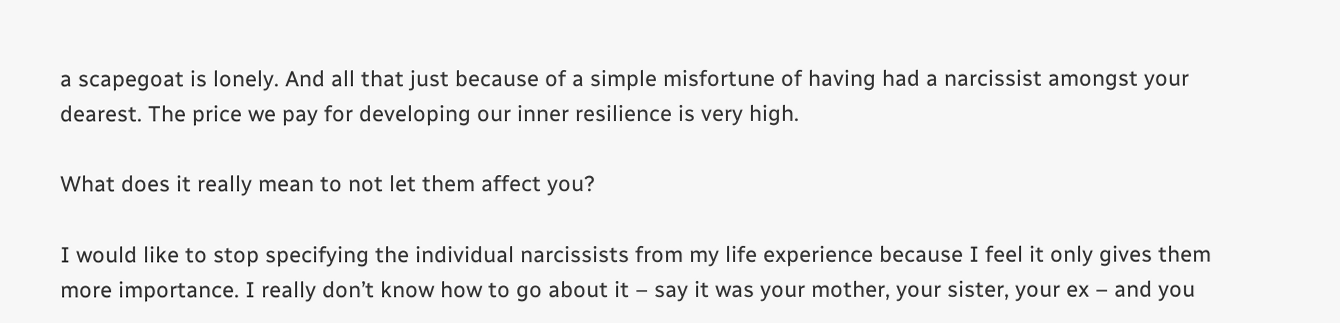a scapegoat is lonely. And all that just because of a simple misfortune of having had a narcissist amongst your dearest. The price we pay for developing our inner resilience is very high.

What does it really mean to not let them affect you?

I would like to stop specifying the individual narcissists from my life experience because I feel it only gives them more importance. I really don’t know how to go about it – say it was your mother, your sister, your ex – and you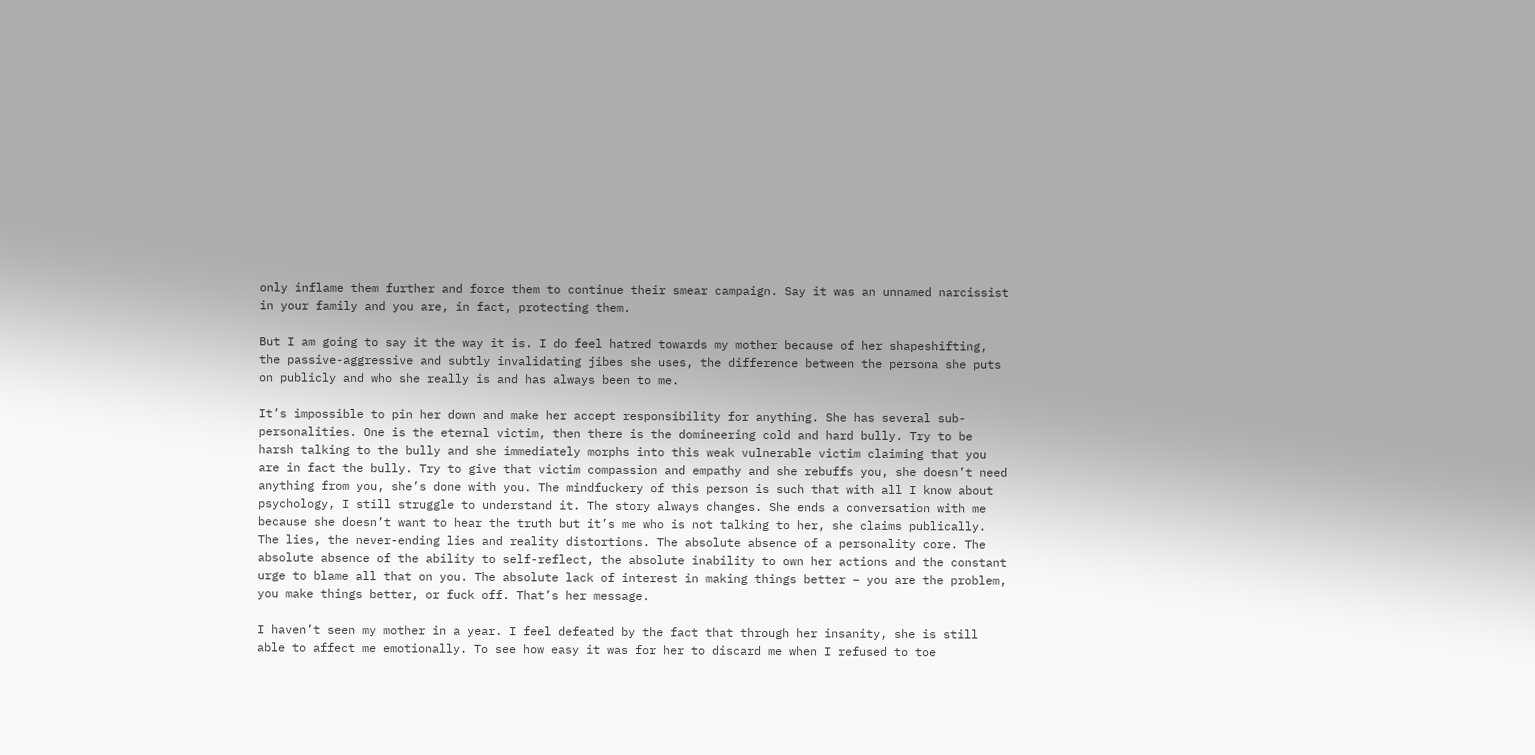only inflame them further and force them to continue their smear campaign. Say it was an unnamed narcissist in your family and you are, in fact, protecting them.

But I am going to say it the way it is. I do feel hatred towards my mother because of her shapeshifting, the passive-aggressive and subtly invalidating jibes she uses, the difference between the persona she puts on publicly and who she really is and has always been to me.

It’s impossible to pin her down and make her accept responsibility for anything. She has several sub-personalities. One is the eternal victim, then there is the domineering cold and hard bully. Try to be harsh talking to the bully and she immediately morphs into this weak vulnerable victim claiming that you are in fact the bully. Try to give that victim compassion and empathy and she rebuffs you, she doesn’t need anything from you, she’s done with you. The mindfuckery of this person is such that with all I know about psychology, I still struggle to understand it. The story always changes. She ends a conversation with me because she doesn’t want to hear the truth but it’s me who is not talking to her, she claims publically. The lies, the never-ending lies and reality distortions. The absolute absence of a personality core. The absolute absence of the ability to self-reflect, the absolute inability to own her actions and the constant urge to blame all that on you. The absolute lack of interest in making things better – you are the problem, you make things better, or fuck off. That’s her message.

I haven’t seen my mother in a year. I feel defeated by the fact that through her insanity, she is still able to affect me emotionally. To see how easy it was for her to discard me when I refused to toe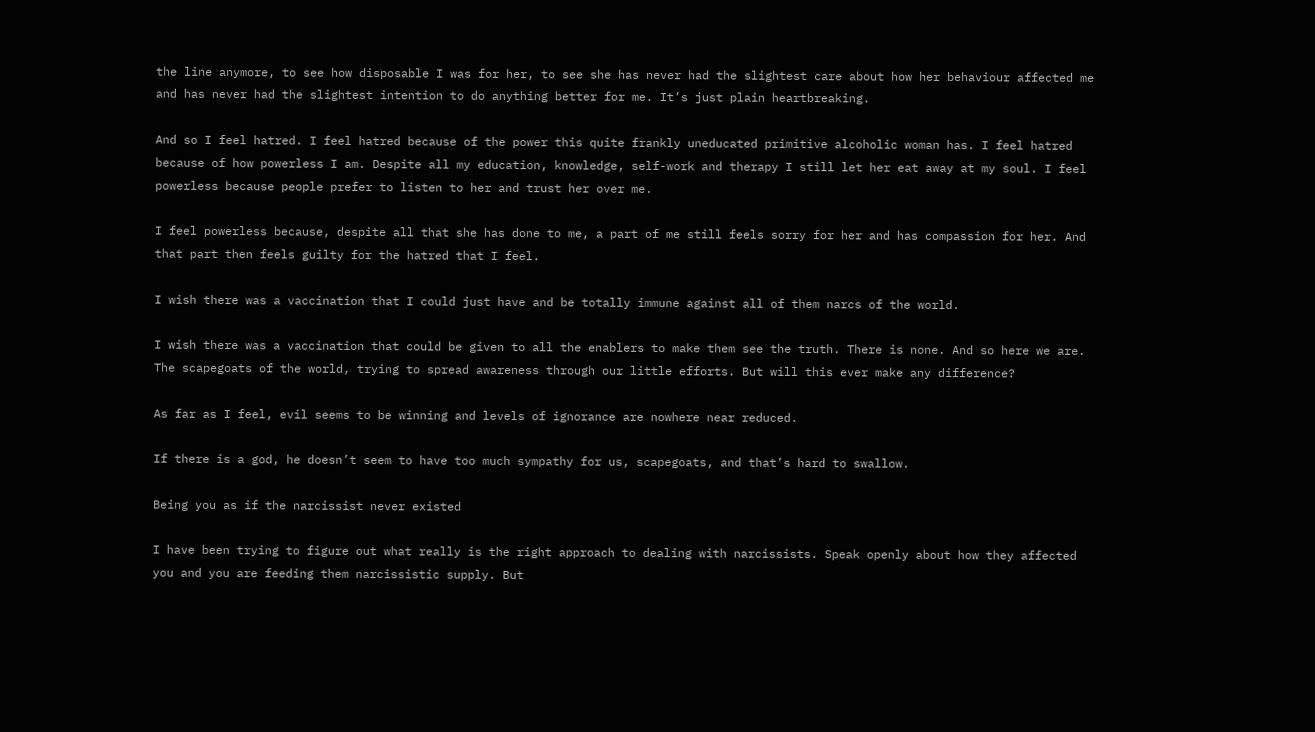the line anymore, to see how disposable I was for her, to see she has never had the slightest care about how her behaviour affected me and has never had the slightest intention to do anything better for me. It’s just plain heartbreaking.

And so I feel hatred. I feel hatred because of the power this quite frankly uneducated primitive alcoholic woman has. I feel hatred because of how powerless I am. Despite all my education, knowledge, self-work and therapy I still let her eat away at my soul. I feel powerless because people prefer to listen to her and trust her over me.

I feel powerless because, despite all that she has done to me, a part of me still feels sorry for her and has compassion for her. And that part then feels guilty for the hatred that I feel.

I wish there was a vaccination that I could just have and be totally immune against all of them narcs of the world.

I wish there was a vaccination that could be given to all the enablers to make them see the truth. There is none. And so here we are. The scapegoats of the world, trying to spread awareness through our little efforts. But will this ever make any difference?

As far as I feel, evil seems to be winning and levels of ignorance are nowhere near reduced.

If there is a god, he doesn’t seem to have too much sympathy for us, scapegoats, and that’s hard to swallow.

Being you as if the narcissist never existed

I have been trying to figure out what really is the right approach to dealing with narcissists. Speak openly about how they affected you and you are feeding them narcissistic supply. But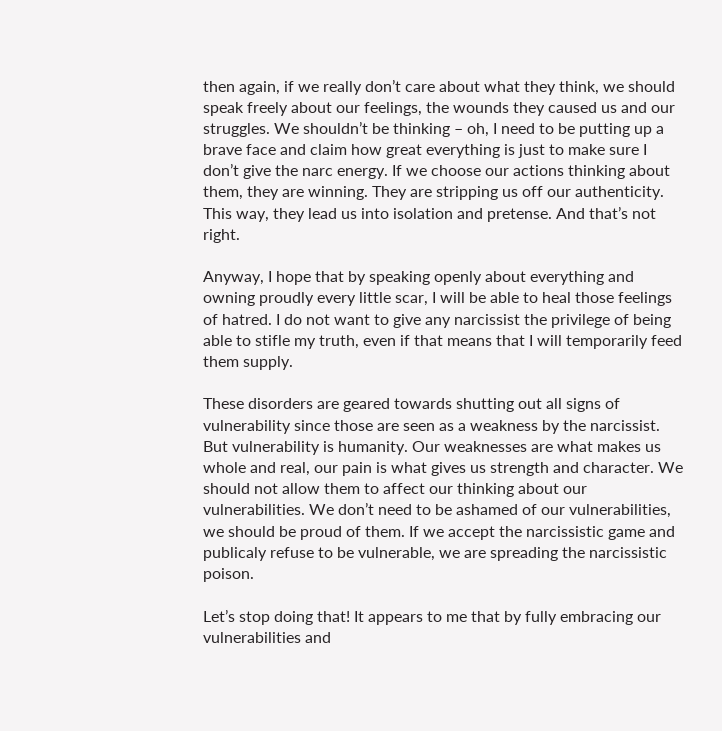then again, if we really don’t care about what they think, we should speak freely about our feelings, the wounds they caused us and our struggles. We shouldn’t be thinking – oh, I need to be putting up a brave face and claim how great everything is just to make sure I don’t give the narc energy. If we choose our actions thinking about them, they are winning. They are stripping us off our authenticity. This way, they lead us into isolation and pretense. And that’s not right.

Anyway, I hope that by speaking openly about everything and owning proudly every little scar, I will be able to heal those feelings of hatred. I do not want to give any narcissist the privilege of being able to stifle my truth, even if that means that I will temporarily feed them supply.

These disorders are geared towards shutting out all signs of vulnerability since those are seen as a weakness by the narcissist. But vulnerability is humanity. Our weaknesses are what makes us whole and real, our pain is what gives us strength and character. We should not allow them to affect our thinking about our vulnerabilities. We don’t need to be ashamed of our vulnerabilities, we should be proud of them. If we accept the narcissistic game and publicaly refuse to be vulnerable, we are spreading the narcissistic poison.

Let’s stop doing that! It appears to me that by fully embracing our vulnerabilities and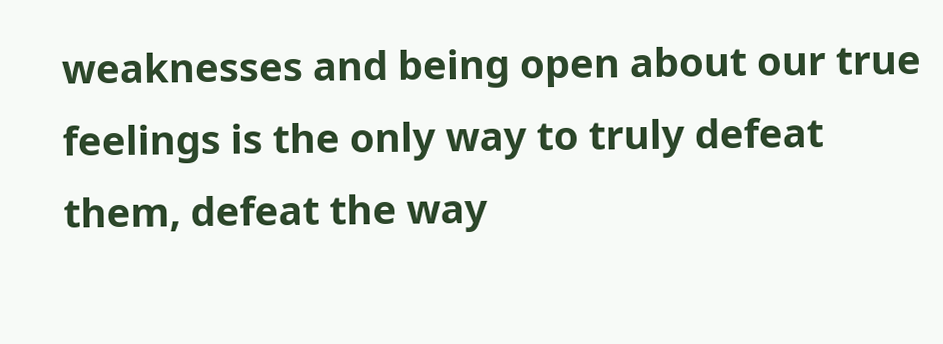weaknesses and being open about our true feelings is the only way to truly defeat them, defeat the way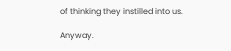of thinking they instilled into us.

Anyway.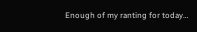Enough of my ranting for today…